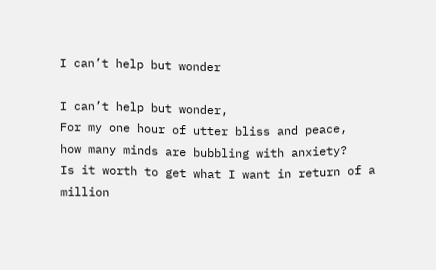I can’t help but wonder

I can’t help but wonder,
For my one hour of utter bliss and peace,
how many minds are bubbling with anxiety?
Is it worth to get what I want in return of a million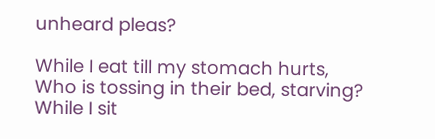unheard pleas?

While I eat till my stomach hurts,
Who is tossing in their bed, starving?
While I sit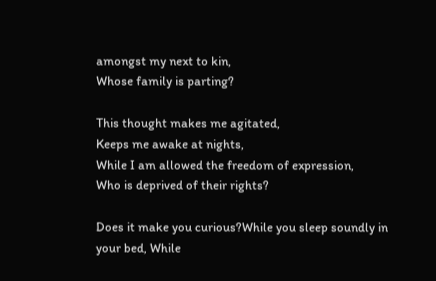amongst my next to kin,
Whose family is parting?

This thought makes me agitated,
Keeps me awake at nights,
While I am allowed the freedom of expression,
Who is deprived of their rights?

Does it make you curious?While you sleep soundly in your bed, While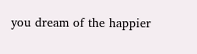you dream of the happier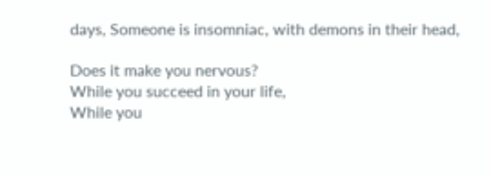days, Someone is insomniac, with demons in their head,

Does it make you nervous?
While you succeed in your life,
While you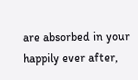are absorbed in your happily ever after,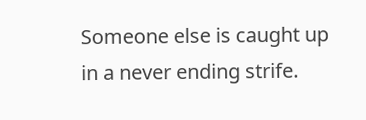Someone else is caught up in a never ending strife.